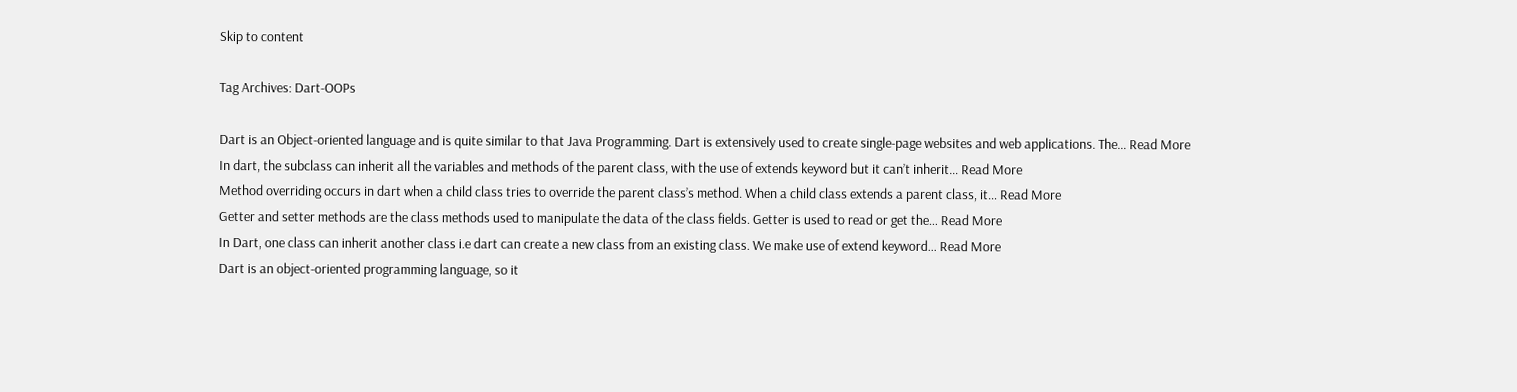Skip to content

Tag Archives: Dart-OOPs

Dart is an Object-oriented language and is quite similar to that Java Programming. Dart is extensively used to create single-page websites and web applications. The… Read More
In dart, the subclass can inherit all the variables and methods of the parent class, with the use of extends keyword but it can’t inherit… Read More
Method overriding occurs in dart when a child class tries to override the parent class’s method. When a child class extends a parent class, it… Read More
Getter and setter methods are the class methods used to manipulate the data of the class fields. Getter is used to read or get the… Read More
In Dart, one class can inherit another class i.e dart can create a new class from an existing class. We make use of extend keyword… Read More
Dart is an object-oriented programming language, so it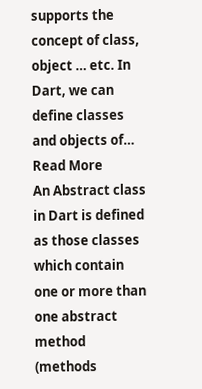supports the concept of class, object … etc. In Dart, we can define classes and objects of… Read More
An Abstract class in Dart is defined as those classes which contain one or more than one abstract method (methods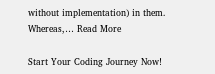without implementation) in them. Whereas,… Read More

Start Your Coding Journey Now!